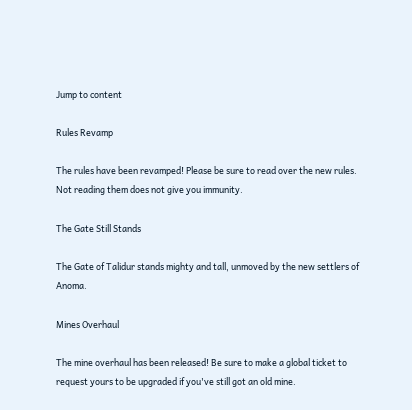Jump to content

Rules Revamp

The rules have been revamped! Please be sure to read over the new rules. Not reading them does not give you immunity.

The Gate Still Stands

The Gate of Talidur stands mighty and tall, unmoved by the new settlers of Anoma.

Mines Overhaul

The mine overhaul has been released! Be sure to make a global ticket to request yours to be upgraded if you've still got an old mine.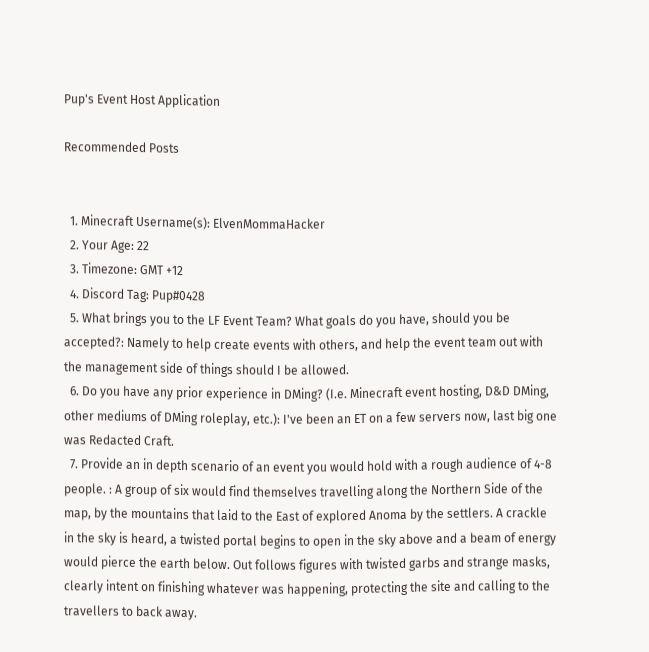Pup's Event Host Application

Recommended Posts


  1. Minecraft Username(s): ElvenMommaHacker
  2. Your Age: 22
  3. Timezone: GMT +12
  4. Discord Tag: Pup#0428
  5. What brings you to the LF Event Team? What goals do you have, should you be accepted?: Namely to help create events with others, and help the event team out with the management side of things should I be allowed.
  6. Do you have any prior experience in DMing? (I.e. Minecraft event hosting, D&D DMing, other mediums of DMing roleplay, etc.): I've been an ET on a few servers now, last big one was Redacted Craft.
  7. Provide an in depth scenario of an event you would hold with a rough audience of 4-8 people. : A group of six would find themselves travelling along the Northern Side of the map, by the mountains that laid to the East of explored Anoma by the settlers. A crackle in the sky is heard, a twisted portal begins to open in the sky above and a beam of energy would pierce the earth below. Out follows figures with twisted garbs and strange masks, clearly intent on finishing whatever was happening, protecting the site and calling to the travellers to back away.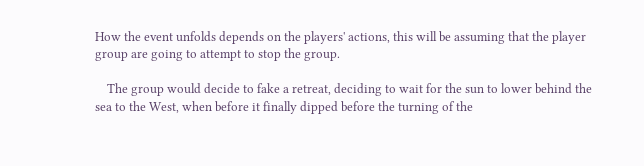How the event unfolds depends on the players' actions, this will be assuming that the player group are going to attempt to stop the group.

    The group would decide to fake a retreat, deciding to wait for the sun to lower behind the sea to the West, when before it finally dipped before the turning of the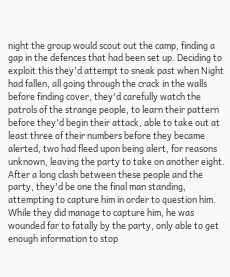night the group would scout out the camp, finding a gap in the defences that had been set up. Deciding to exploit this they'd attempt to sneak past when Night had fallen, all going through the crack in the walls before finding cover, they'd carefully watch the patrols of the strange people, to learn their pattern before they'd begin their attack, able to take out at least three of their numbers before they became alerted, two had fleed upon being alert, for reasons unknown, leaving the party to take on another eight. After a long clash between these people and the party, they'd be one the final man standing, attempting to capture him in order to question him. While they did manage to capture him, he was wounded far to fatally by the party, only able to get enough information to stop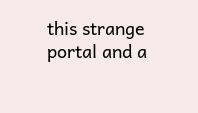this strange portal and a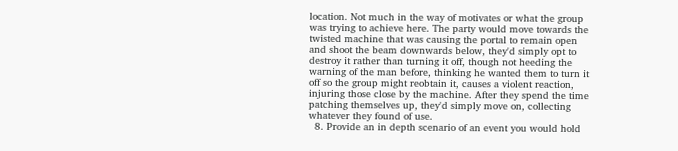location. Not much in the way of motivates or what the group was trying to achieve here. The party would move towards the twisted machine that was causing the portal to remain open and shoot the beam downwards below, they'd simply opt to destroy it rather than turning it off, though not heeding the warning of the man before, thinking he wanted them to turn it off so the group might reobtain it, causes a violent reaction, injuring those close by the machine. After they spend the time patching themselves up, they'd simply move on, collecting whatever they found of use.
  8. Provide an in depth scenario of an event you would hold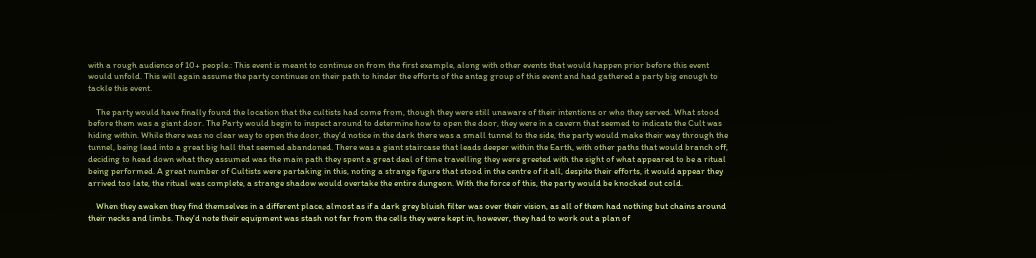with a rough audience of 10+ people.: This event is meant to continue on from the first example, along with other events that would happen prior before this event would unfold. This will again assume the party continues on their path to hinder the efforts of the antag group of this event and had gathered a party big enough to tackle this event.

    The party would have finally found the location that the cultists had come from, though they were still unaware of their intentions or who they served. What stood before them was a giant door. The Party would begin to inspect around to determine how to open the door, they were in a cavern that seemed to indicate the Cult was hiding within. While there was no clear way to open the door, they'd notice in the dark there was a small tunnel to the side, the party would make their way through the tunnel, being lead into a great big hall that seemed abandoned. There was a giant staircase that leads deeper within the Earth, with other paths that would branch off, deciding to head down what they assumed was the main path they spent a great deal of time travelling they were greeted with the sight of what appeared to be a ritual being performed. A great number of Cultists were partaking in this, noting a strange figure that stood in the centre of it all, despite their efforts, it would appear they arrived too late, the ritual was complete, a strange shadow would overtake the entire dungeon. With the force of this, the party would be knocked out cold.

    When they awaken they find themselves in a different place, almost as if a dark grey bluish filter was over their vision, as all of them had nothing but chains around their necks and limbs. They'd note their equipment was stash not far from the cells they were kept in, however, they had to work out a plan of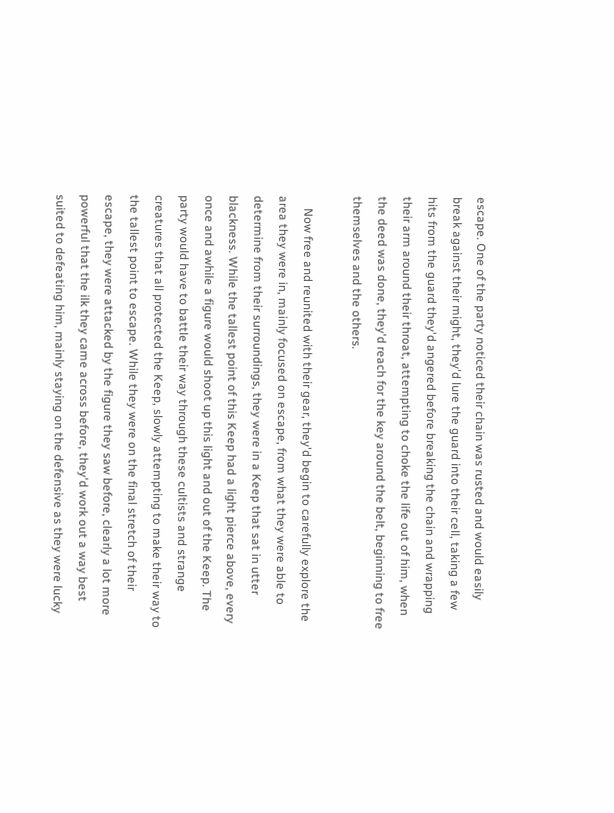escape. One of the party noticed their chain was rusted and would easily break against their might, they'd lure the guard into their cell, taking a few hits from the guard they'd angered before breaking the chain and wrapping their arm around their throat, attempting to choke the life out of him, when the deed was done, they'd reach for the key around the belt, beginning to free themselves and the others.

    Now free and reunited with their gear, they'd begin to carefully explore the area they were in, mainly focused on escape, from what they were able to determine from their surroundings, they were in a Keep that sat in utter blackness. While the tallest point of this Keep had a light pierce above, every once and awhile a figure would shoot up this light and out of the Keep. The party would have to battle their way through these cultists and strange creatures that all protected the Keep, slowly attempting to make their way to the tallest point to escape. While they were on the final stretch of their escape, they were attacked by the figure they saw before, clearly a lot more powerful that the ilk they came across before, they'd work out a way best suited to defeating him, mainly staying on the defensive as they were lucky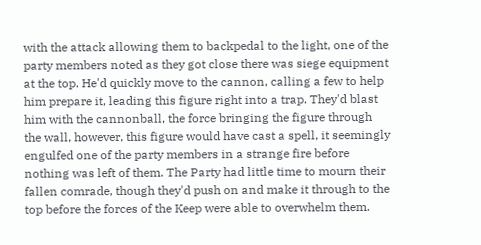with the attack allowing them to backpedal to the light, one of the party members noted as they got close there was siege equipment at the top. He'd quickly move to the cannon, calling a few to help him prepare it, leading this figure right into a trap. They'd blast him with the cannonball, the force bringing the figure through the wall, however, this figure would have cast a spell, it seemingly engulfed one of the party members in a strange fire before nothing was left of them. The Party had little time to mourn their fallen comrade, though they'd push on and make it through to the top before the forces of the Keep were able to overwhelm them.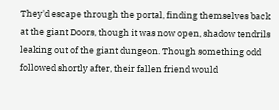They'd escape through the portal, finding themselves back at the giant Doors, though it was now open, shadow tendrils leaking out of the giant dungeon. Though something odd followed shortly after, their fallen friend would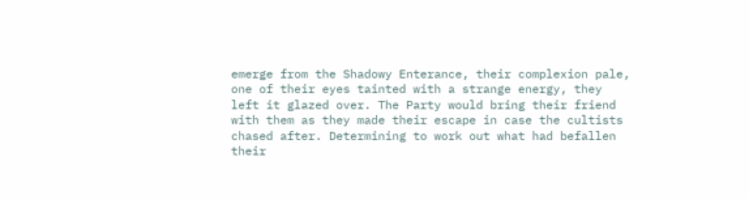emerge from the Shadowy Enterance, their complexion pale, one of their eyes tainted with a strange energy, they left it glazed over. The Party would bring their friend with them as they made their escape in case the cultists chased after. Determining to work out what had befallen their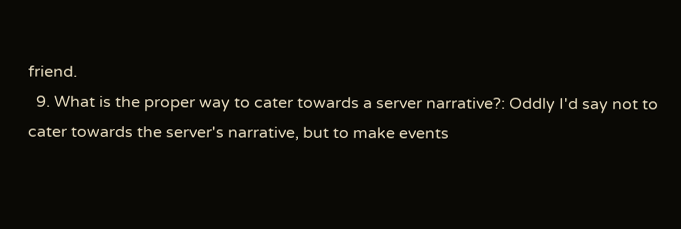friend.
  9. What is the proper way to cater towards a server narrative?: Oddly I'd say not to cater towards the server's narrative, but to make events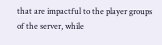that are impactful to the player groups of the server, while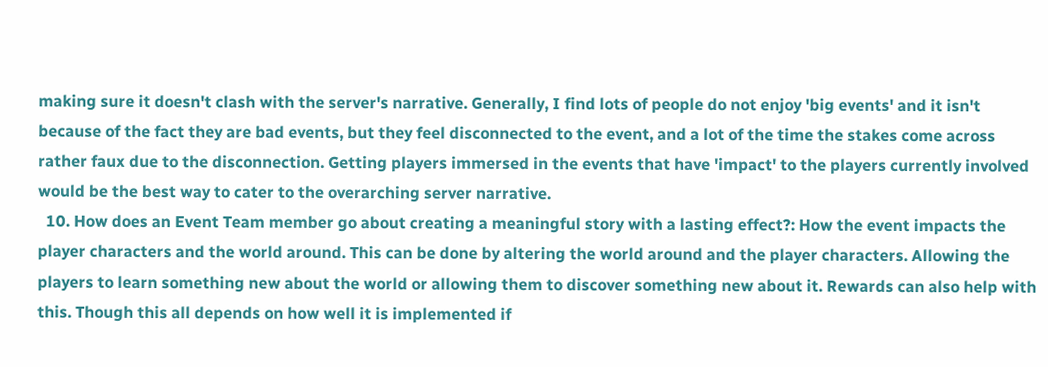making sure it doesn't clash with the server's narrative. Generally, I find lots of people do not enjoy 'big events' and it isn't because of the fact they are bad events, but they feel disconnected to the event, and a lot of the time the stakes come across rather faux due to the disconnection. Getting players immersed in the events that have 'impact' to the players currently involved would be the best way to cater to the overarching server narrative.
  10. How does an Event Team member go about creating a meaningful story with a lasting effect?: How the event impacts the player characters and the world around. This can be done by altering the world around and the player characters. Allowing the players to learn something new about the world or allowing them to discover something new about it. Rewards can also help with this. Though this all depends on how well it is implemented if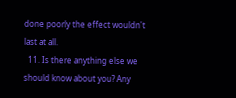done poorly the effect wouldn't last at all.
  11. Is there anything else we should know about you? Any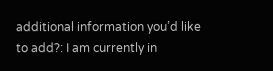additional information you’d like to add?: I am currently in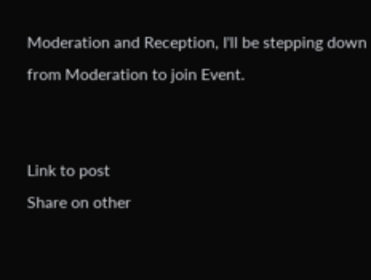Moderation and Reception, I'll be stepping down from Moderation to join Event.


Link to post
Share on other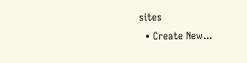sites
  • Create New...